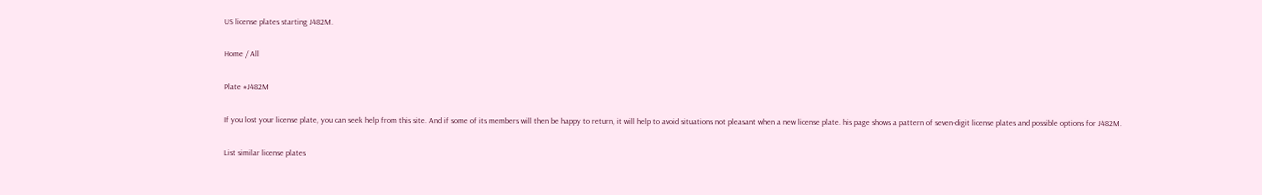US license plates starting J482M.

Home / All

Plate #J482M

If you lost your license plate, you can seek help from this site. And if some of its members will then be happy to return, it will help to avoid situations not pleasant when a new license plate. his page shows a pattern of seven-digit license plates and possible options for J482M.

List similar license plates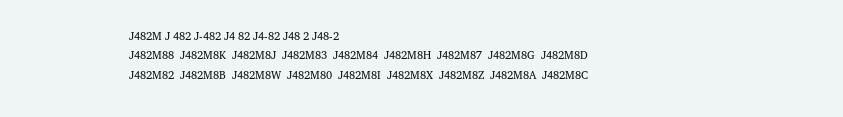J482M J 482 J-482 J4 82 J4-82 J48 2 J48-2
J482M88  J482M8K  J482M8J  J482M83  J482M84  J482M8H  J482M87  J482M8G  J482M8D  J482M82  J482M8B  J482M8W  J482M80  J482M8I  J482M8X  J482M8Z  J482M8A  J482M8C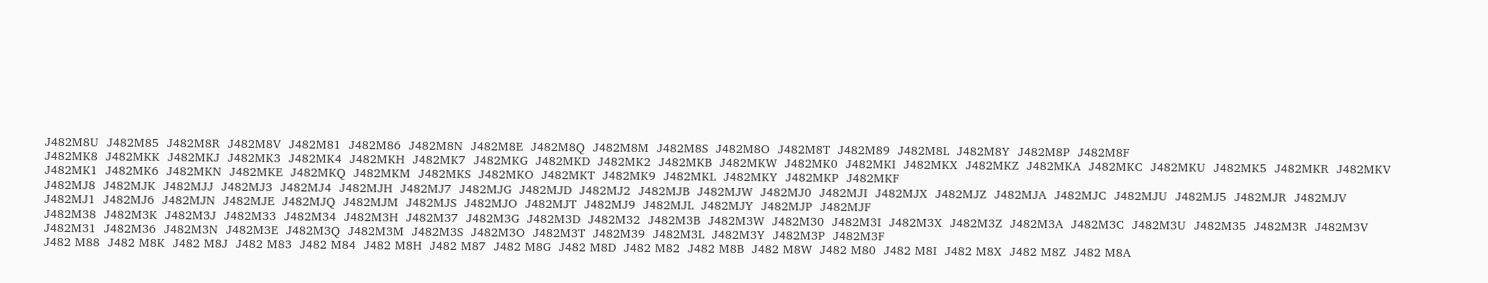J482M8U  J482M85  J482M8R  J482M8V  J482M81  J482M86  J482M8N  J482M8E  J482M8Q  J482M8M  J482M8S  J482M8O  J482M8T  J482M89  J482M8L  J482M8Y  J482M8P  J482M8F
J482MK8  J482MKK  J482MKJ  J482MK3  J482MK4  J482MKH  J482MK7  J482MKG  J482MKD  J482MK2  J482MKB  J482MKW  J482MK0  J482MKI  J482MKX  J482MKZ  J482MKA  J482MKC  J482MKU  J482MK5  J482MKR  J482MKV  J482MK1  J482MK6  J482MKN  J482MKE  J482MKQ  J482MKM  J482MKS  J482MKO  J482MKT  J482MK9  J482MKL  J482MKY  J482MKP  J482MKF
J482MJ8  J482MJK  J482MJJ  J482MJ3  J482MJ4  J482MJH  J482MJ7  J482MJG  J482MJD  J482MJ2  J482MJB  J482MJW  J482MJ0  J482MJI  J482MJX  J482MJZ  J482MJA  J482MJC  J482MJU  J482MJ5  J482MJR  J482MJV  J482MJ1  J482MJ6  J482MJN  J482MJE  J482MJQ  J482MJM  J482MJS  J482MJO  J482MJT  J482MJ9  J482MJL  J482MJY  J482MJP  J482MJF
J482M38  J482M3K  J482M3J  J482M33  J482M34  J482M3H  J482M37  J482M3G  J482M3D  J482M32  J482M3B  J482M3W  J482M30  J482M3I  J482M3X  J482M3Z  J482M3A  J482M3C  J482M3U  J482M35  J482M3R  J482M3V  J482M31  J482M36  J482M3N  J482M3E  J482M3Q  J482M3M  J482M3S  J482M3O  J482M3T  J482M39  J482M3L  J482M3Y  J482M3P  J482M3F
J482 M88  J482 M8K  J482 M8J  J482 M83  J482 M84  J482 M8H  J482 M87  J482 M8G  J482 M8D  J482 M82  J482 M8B  J482 M8W  J482 M80  J482 M8I  J482 M8X  J482 M8Z  J482 M8A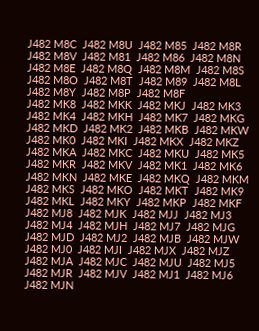J482 M8C  J482 M8U  J482 M85  J482 M8R  J482 M8V  J482 M81  J482 M86  J482 M8N  J482 M8E  J482 M8Q  J482 M8M  J482 M8S  J482 M8O  J482 M8T  J482 M89  J482 M8L  J482 M8Y  J482 M8P  J482 M8F
J482 MK8  J482 MKK  J482 MKJ  J482 MK3  J482 MK4  J482 MKH  J482 MK7  J482 MKG  J482 MKD  J482 MK2  J482 MKB  J482 MKW  J482 MK0  J482 MKI  J482 MKX  J482 MKZ  J482 MKA  J482 MKC  J482 MKU  J482 MK5  J482 MKR  J482 MKV  J482 MK1  J482 MK6  J482 MKN  J482 MKE  J482 MKQ  J482 MKM  J482 MKS  J482 MKO  J482 MKT  J482 MK9  J482 MKL  J482 MKY  J482 MKP  J482 MKF
J482 MJ8  J482 MJK  J482 MJJ  J482 MJ3  J482 MJ4  J482 MJH  J482 MJ7  J482 MJG  J482 MJD  J482 MJ2  J482 MJB  J482 MJW  J482 MJ0  J482 MJI  J482 MJX  J482 MJZ  J482 MJA  J482 MJC  J482 MJU  J482 MJ5  J482 MJR  J482 MJV  J482 MJ1  J482 MJ6  J482 MJN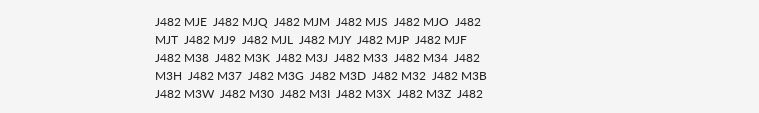J482 MJE  J482 MJQ  J482 MJM  J482 MJS  J482 MJO  J482 MJT  J482 MJ9  J482 MJL  J482 MJY  J482 MJP  J482 MJF
J482 M38  J482 M3K  J482 M3J  J482 M33  J482 M34  J482 M3H  J482 M37  J482 M3G  J482 M3D  J482 M32  J482 M3B  J482 M3W  J482 M30  J482 M3I  J482 M3X  J482 M3Z  J482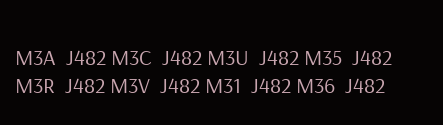M3A  J482 M3C  J482 M3U  J482 M35  J482 M3R  J482 M3V  J482 M31  J482 M36  J482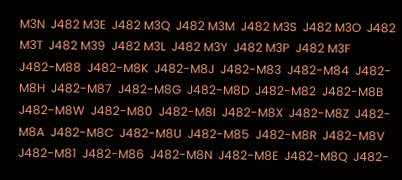M3N  J482 M3E  J482 M3Q  J482 M3M  J482 M3S  J482 M3O  J482 M3T  J482 M39  J482 M3L  J482 M3Y  J482 M3P  J482 M3F
J482-M88  J482-M8K  J482-M8J  J482-M83  J482-M84  J482-M8H  J482-M87  J482-M8G  J482-M8D  J482-M82  J482-M8B  J482-M8W  J482-M80  J482-M8I  J482-M8X  J482-M8Z  J482-M8A  J482-M8C  J482-M8U  J482-M85  J482-M8R  J482-M8V  J482-M81  J482-M86  J482-M8N  J482-M8E  J482-M8Q  J482-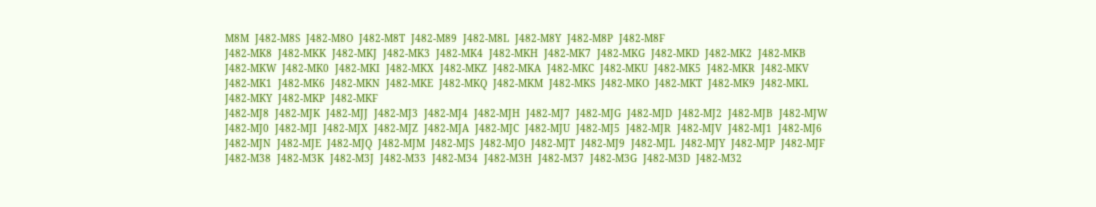M8M  J482-M8S  J482-M8O  J482-M8T  J482-M89  J482-M8L  J482-M8Y  J482-M8P  J482-M8F
J482-MK8  J482-MKK  J482-MKJ  J482-MK3  J482-MK4  J482-MKH  J482-MK7  J482-MKG  J482-MKD  J482-MK2  J482-MKB  J482-MKW  J482-MK0  J482-MKI  J482-MKX  J482-MKZ  J482-MKA  J482-MKC  J482-MKU  J482-MK5  J482-MKR  J482-MKV  J482-MK1  J482-MK6  J482-MKN  J482-MKE  J482-MKQ  J482-MKM  J482-MKS  J482-MKO  J482-MKT  J482-MK9  J482-MKL  J482-MKY  J482-MKP  J482-MKF
J482-MJ8  J482-MJK  J482-MJJ  J482-MJ3  J482-MJ4  J482-MJH  J482-MJ7  J482-MJG  J482-MJD  J482-MJ2  J482-MJB  J482-MJW  J482-MJ0  J482-MJI  J482-MJX  J482-MJZ  J482-MJA  J482-MJC  J482-MJU  J482-MJ5  J482-MJR  J482-MJV  J482-MJ1  J482-MJ6  J482-MJN  J482-MJE  J482-MJQ  J482-MJM  J482-MJS  J482-MJO  J482-MJT  J482-MJ9  J482-MJL  J482-MJY  J482-MJP  J482-MJF
J482-M38  J482-M3K  J482-M3J  J482-M33  J482-M34  J482-M3H  J482-M37  J482-M3G  J482-M3D  J482-M32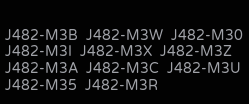J482-M3B  J482-M3W  J482-M30  J482-M3I  J482-M3X  J482-M3Z  J482-M3A  J482-M3C  J482-M3U  J482-M35  J482-M3R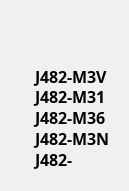J482-M3V  J482-M31  J482-M36  J482-M3N  J482-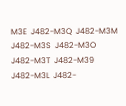M3E  J482-M3Q  J482-M3M  J482-M3S  J482-M3O  J482-M3T  J482-M39  J482-M3L  J482-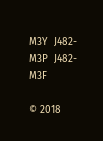M3Y  J482-M3P  J482-M3F

© 2018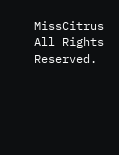MissCitrus All Rights Reserved.